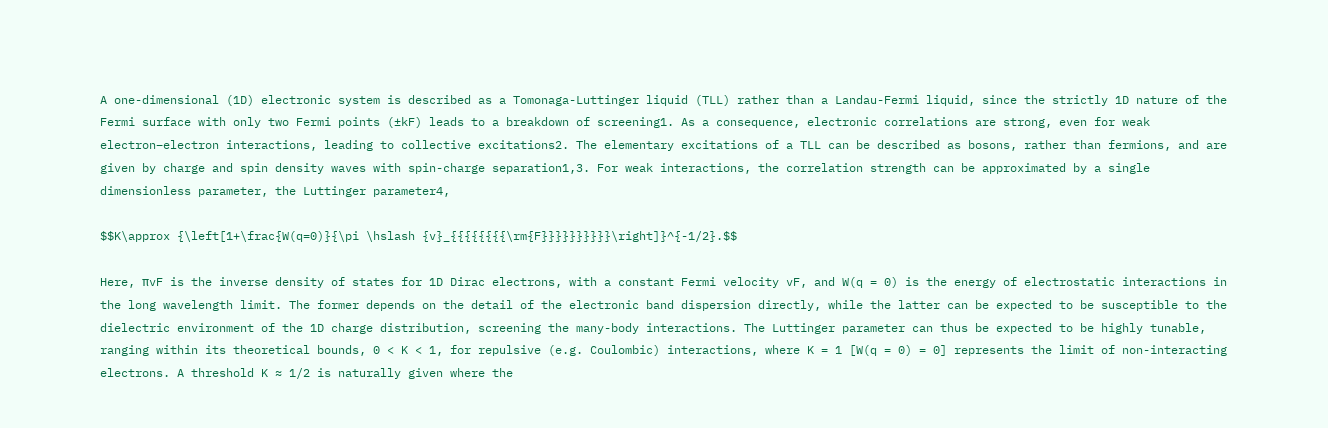A one-dimensional (1D) electronic system is described as a Tomonaga-Luttinger liquid (TLL) rather than a Landau-Fermi liquid, since the strictly 1D nature of the Fermi surface with only two Fermi points (±kF) leads to a breakdown of screening1. As a consequence, electronic correlations are strong, even for weak electron–electron interactions, leading to collective excitations2. The elementary excitations of a TLL can be described as bosons, rather than fermions, and are given by charge and spin density waves with spin-charge separation1,3. For weak interactions, the correlation strength can be approximated by a single dimensionless parameter, the Luttinger parameter4,

$$K\approx {\left[1+\frac{W(q=0)}{\pi \hslash {v}_{{{{{{{{\rm{F}}}}}}}}}}\right]}^{-1/2}.$$

Here, πvF is the inverse density of states for 1D Dirac electrons, with a constant Fermi velocity vF, and W(q = 0) is the energy of electrostatic interactions in the long wavelength limit. The former depends on the detail of the electronic band dispersion directly, while the latter can be expected to be susceptible to the dielectric environment of the 1D charge distribution, screening the many-body interactions. The Luttinger parameter can thus be expected to be highly tunable, ranging within its theoretical bounds, 0 < K < 1, for repulsive (e.g. Coulombic) interactions, where K = 1 [W(q = 0) = 0] represents the limit of non-interacting electrons. A threshold K ≈ 1/2 is naturally given where the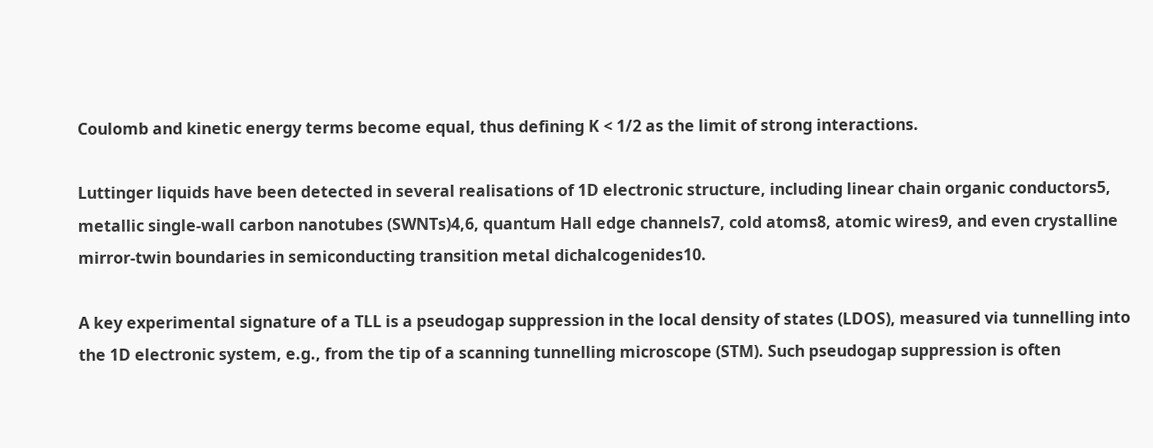Coulomb and kinetic energy terms become equal, thus defining K < 1/2 as the limit of strong interactions.

Luttinger liquids have been detected in several realisations of 1D electronic structure, including linear chain organic conductors5, metallic single-wall carbon nanotubes (SWNTs)4,6, quantum Hall edge channels7, cold atoms8, atomic wires9, and even crystalline mirror-twin boundaries in semiconducting transition metal dichalcogenides10.

A key experimental signature of a TLL is a pseudogap suppression in the local density of states (LDOS), measured via tunnelling into the 1D electronic system, e.g., from the tip of a scanning tunnelling microscope (STM). Such pseudogap suppression is often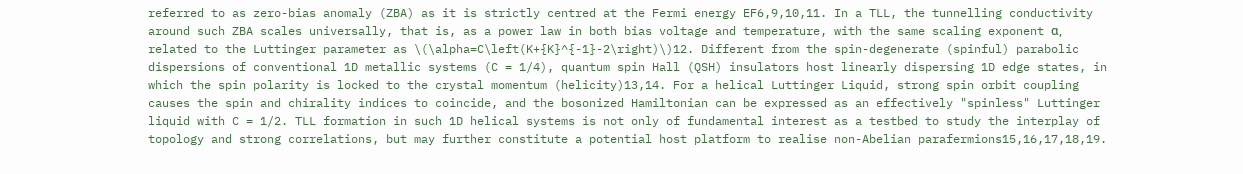referred to as zero-bias anomaly (ZBA) as it is strictly centred at the Fermi energy EF6,9,10,11. In a TLL, the tunnelling conductivity around such ZBA scales universally, that is, as a power law in both bias voltage and temperature, with the same scaling exponent α, related to the Luttinger parameter as \(\alpha=C\left(K+{K}^{-1}-2\right)\)12. Different from the spin-degenerate (spinful) parabolic dispersions of conventional 1D metallic systems (C = 1/4), quantum spin Hall (QSH) insulators host linearly dispersing 1D edge states, in which the spin polarity is locked to the crystal momentum (helicity)13,14. For a helical Luttinger Liquid, strong spin orbit coupling causes the spin and chirality indices to coincide, and the bosonized Hamiltonian can be expressed as an effectively "spinless" Luttinger liquid with C = 1/2. TLL formation in such 1D helical systems is not only of fundamental interest as a testbed to study the interplay of topology and strong correlations, but may further constitute a potential host platform to realise non-Abelian parafermions15,16,17,18,19.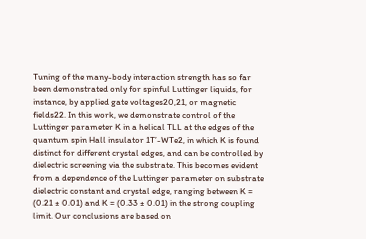Tuning of the many-body interaction strength has so far been demonstrated only for spinful Luttinger liquids, for instance, by applied gate voltages20,21, or magnetic fields22. In this work, we demonstrate control of the Luttinger parameter K in a helical TLL at the edges of the quantum spin Hall insulator 1T’-WTe2, in which K is found distinct for different crystal edges, and can be controlled by dielectric screening via the substrate. This becomes evident from a dependence of the Luttinger parameter on substrate dielectric constant and crystal edge, ranging between K = (0.21 ± 0.01) and K = (0.33 ± 0.01) in the strong coupling limit. Our conclusions are based on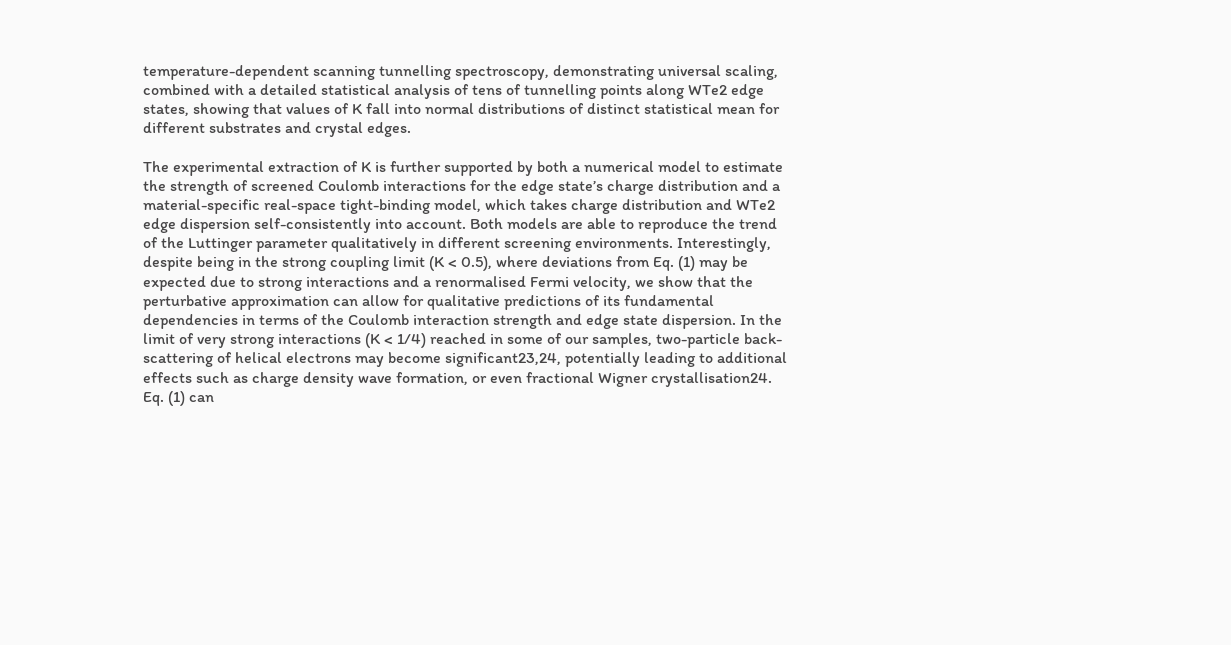temperature-dependent scanning tunnelling spectroscopy, demonstrating universal scaling, combined with a detailed statistical analysis of tens of tunnelling points along WTe2 edge states, showing that values of K fall into normal distributions of distinct statistical mean for different substrates and crystal edges.

The experimental extraction of K is further supported by both a numerical model to estimate the strength of screened Coulomb interactions for the edge state’s charge distribution and a material-specific real-space tight-binding model, which takes charge distribution and WTe2 edge dispersion self-consistently into account. Both models are able to reproduce the trend of the Luttinger parameter qualitatively in different screening environments. Interestingly, despite being in the strong coupling limit (K < 0.5), where deviations from Eq. (1) may be expected due to strong interactions and a renormalised Fermi velocity, we show that the perturbative approximation can allow for qualitative predictions of its fundamental dependencies in terms of the Coulomb interaction strength and edge state dispersion. In the limit of very strong interactions (K < 1/4) reached in some of our samples, two-particle back-scattering of helical electrons may become significant23,24, potentially leading to additional effects such as charge density wave formation, or even fractional Wigner crystallisation24. Eq. (1) can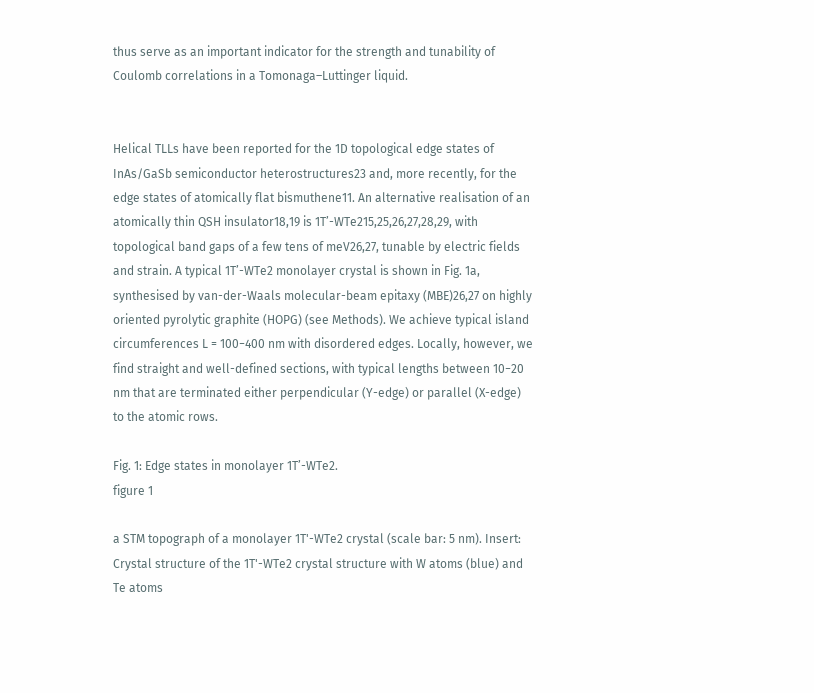thus serve as an important indicator for the strength and tunability of Coulomb correlations in a Tomonaga–Luttinger liquid.


Helical TLLs have been reported for the 1D topological edge states of InAs/GaSb semiconductor heterostructures23 and, more recently, for the edge states of atomically flat bismuthene11. An alternative realisation of an atomically thin QSH insulator18,19 is 1T’-WTe215,25,26,27,28,29, with topological band gaps of a few tens of meV26,27, tunable by electric fields and strain. A typical 1T’-WTe2 monolayer crystal is shown in Fig. 1a, synthesised by van-der-Waals molecular-beam epitaxy (MBE)26,27 on highly oriented pyrolytic graphite (HOPG) (see Methods). We achieve typical island circumferences L = 100−400 nm with disordered edges. Locally, however, we find straight and well-defined sections, with typical lengths between 10−20 nm that are terminated either perpendicular (Y-edge) or parallel (X-edge) to the atomic rows.

Fig. 1: Edge states in monolayer 1T’-WTe2.
figure 1

a STM topograph of a monolayer 1T'-WTe2 crystal (scale bar: 5 nm). Insert: Crystal structure of the 1T'-WTe2 crystal structure with W atoms (blue) and Te atoms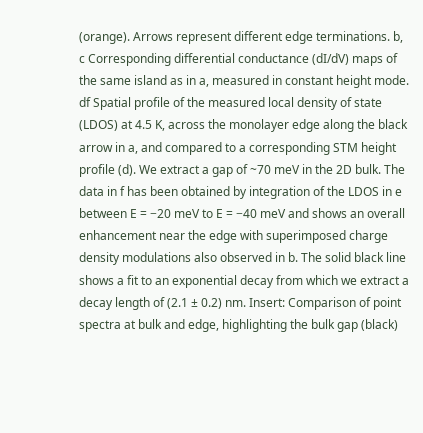(orange). Arrows represent different edge terminations. b, c Corresponding differential conductance (dI/dV) maps of the same island as in a, measured in constant height mode. df Spatial profile of the measured local density of state (LDOS) at 4.5 K, across the monolayer edge along the black arrow in a, and compared to a corresponding STM height profile (d). We extract a gap of ~70 meV in the 2D bulk. The data in f has been obtained by integration of the LDOS in e between E = −20 meV to E = −40 meV and shows an overall enhancement near the edge with superimposed charge density modulations also observed in b. The solid black line shows a fit to an exponential decay from which we extract a decay length of (2.1 ± 0.2) nm. Insert: Comparison of point spectra at bulk and edge, highlighting the bulk gap (black)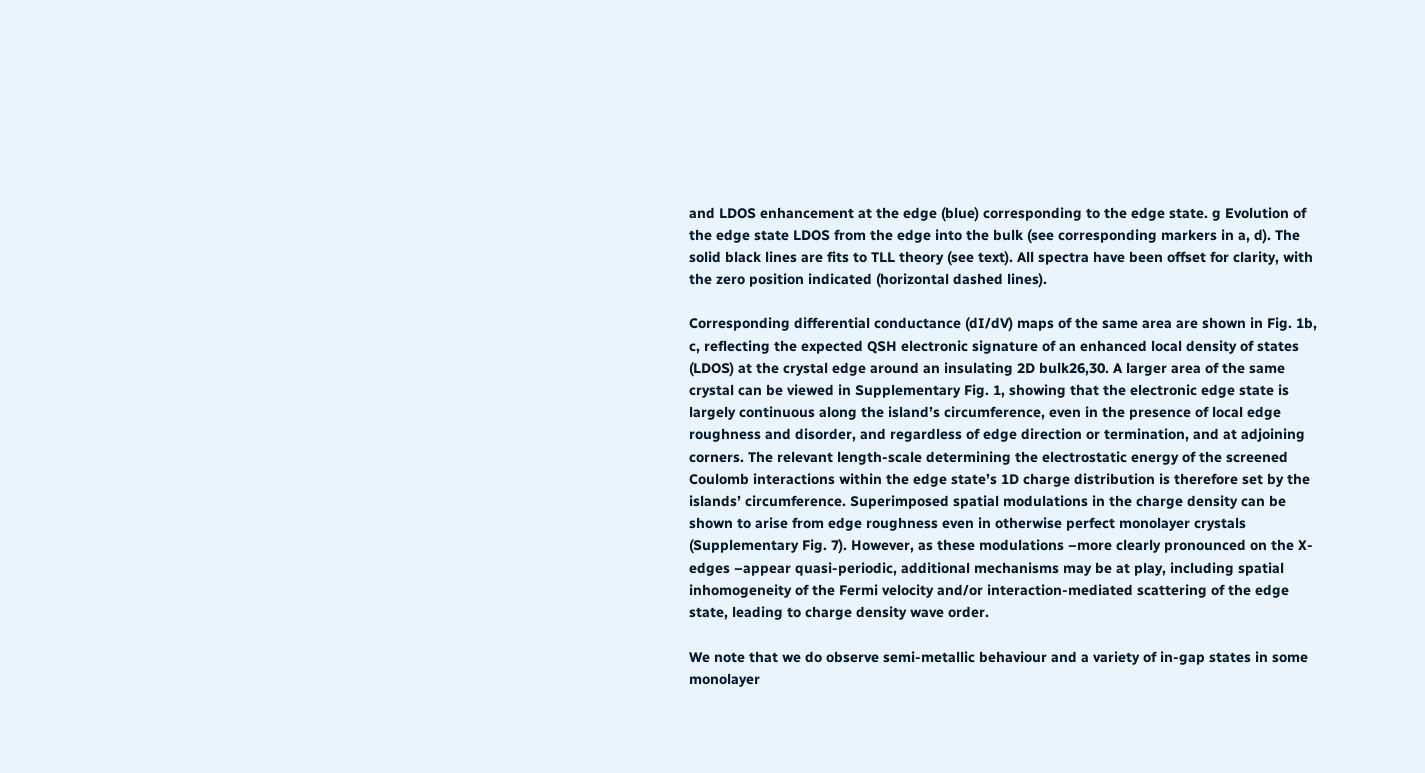and LDOS enhancement at the edge (blue) corresponding to the edge state. g Evolution of the edge state LDOS from the edge into the bulk (see corresponding markers in a, d). The solid black lines are fits to TLL theory (see text). All spectra have been offset for clarity, with the zero position indicated (horizontal dashed lines).

Corresponding differential conductance (dI/dV) maps of the same area are shown in Fig. 1b, c, reflecting the expected QSH electronic signature of an enhanced local density of states (LDOS) at the crystal edge around an insulating 2D bulk26,30. A larger area of the same crystal can be viewed in Supplementary Fig. 1, showing that the electronic edge state is largely continuous along the island’s circumference, even in the presence of local edge roughness and disorder, and regardless of edge direction or termination, and at adjoining corners. The relevant length-scale determining the electrostatic energy of the screened Coulomb interactions within the edge state’s 1D charge distribution is therefore set by the islands’ circumference. Superimposed spatial modulations in the charge density can be shown to arise from edge roughness even in otherwise perfect monolayer crystals (Supplementary Fig. 7). However, as these modulations –more clearly pronounced on the X-edges –appear quasi-periodic, additional mechanisms may be at play, including spatial inhomogeneity of the Fermi velocity and/or interaction-mediated scattering of the edge state, leading to charge density wave order.

We note that we do observe semi-metallic behaviour and a variety of in-gap states in some monolayer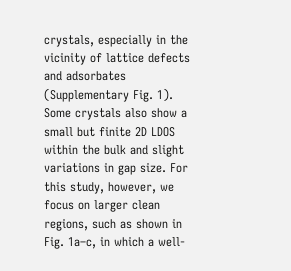crystals, especially in the vicinity of lattice defects and adsorbates (Supplementary Fig. 1). Some crystals also show a small but finite 2D LDOS within the bulk and slight variations in gap size. For this study, however, we focus on larger clean regions, such as shown in Fig. 1a–c, in which a well-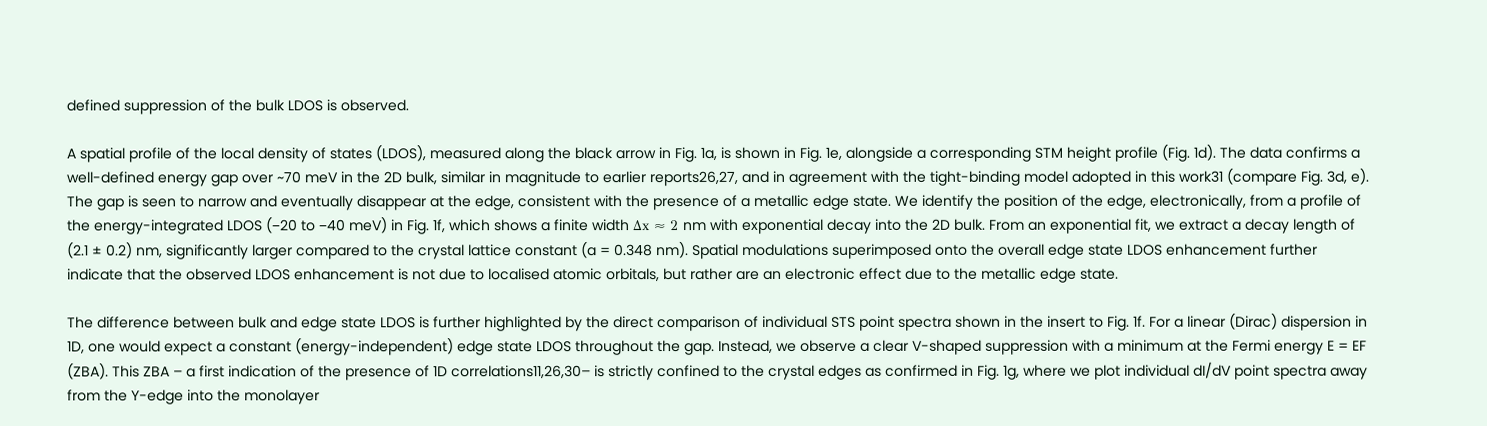defined suppression of the bulk LDOS is observed.

A spatial profile of the local density of states (LDOS), measured along the black arrow in Fig. 1a, is shown in Fig. 1e, alongside a corresponding STM height profile (Fig. 1d). The data confirms a well-defined energy gap over ~70 meV in the 2D bulk, similar in magnitude to earlier reports26,27, and in agreement with the tight-binding model adopted in this work31 (compare Fig. 3d, e). The gap is seen to narrow and eventually disappear at the edge, consistent with the presence of a metallic edge state. We identify the position of the edge, electronically, from a profile of the energy-integrated LDOS (−20 to −40 meV) in Fig. 1f, which shows a finite width Δx ≈ 2 nm with exponential decay into the 2D bulk. From an exponential fit, we extract a decay length of (2.1 ± 0.2) nm, significantly larger compared to the crystal lattice constant (a = 0.348 nm). Spatial modulations superimposed onto the overall edge state LDOS enhancement further indicate that the observed LDOS enhancement is not due to localised atomic orbitals, but rather are an electronic effect due to the metallic edge state.

The difference between bulk and edge state LDOS is further highlighted by the direct comparison of individual STS point spectra shown in the insert to Fig. 1f. For a linear (Dirac) dispersion in 1D, one would expect a constant (energy-independent) edge state LDOS throughout the gap. Instead, we observe a clear V-shaped suppression with a minimum at the Fermi energy E = EF (ZBA). This ZBA – a first indication of the presence of 1D correlations11,26,30– is strictly confined to the crystal edges as confirmed in Fig. 1g, where we plot individual dI/dV point spectra away from the Y-edge into the monolayer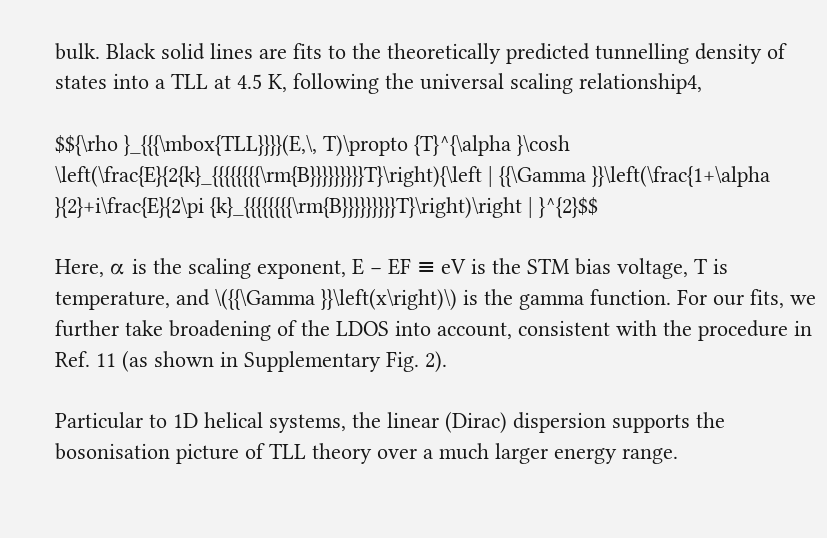bulk. Black solid lines are fits to the theoretically predicted tunnelling density of states into a TLL at 4.5 K, following the universal scaling relationship4,

$${\rho }_{{{\mbox{TLL}}}}(E,\, T)\propto {T}^{\alpha }\cosh \left(\frac{E}{2{k}_{{{{{{{{\rm{B}}}}}}}}}T}\right){\left | {{\Gamma }}\left(\frac{1+\alpha }{2}+i\frac{E}{2\pi {k}_{{{{{{{{\rm{B}}}}}}}}}T}\right)\right | }^{2}$$

Here, α is the scaling exponent, E − EF ≡ eV is the STM bias voltage, T is temperature, and \({{\Gamma }}\left(x\right)\) is the gamma function. For our fits, we further take broadening of the LDOS into account, consistent with the procedure in Ref. 11 (as shown in Supplementary Fig. 2).

Particular to 1D helical systems, the linear (Dirac) dispersion supports the bosonisation picture of TLL theory over a much larger energy range.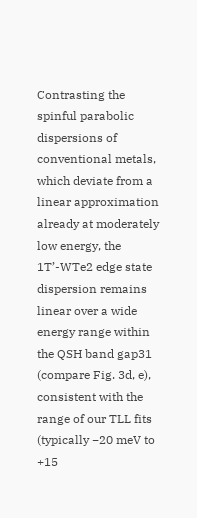Contrasting the spinful parabolic dispersions of conventional metals, which deviate from a linear approximation already at moderately low energy, the 1T’-WTe2 edge state dispersion remains linear over a wide energy range within the QSH band gap31 (compare Fig. 3d, e), consistent with the range of our TLL fits (typically −20 meV to +15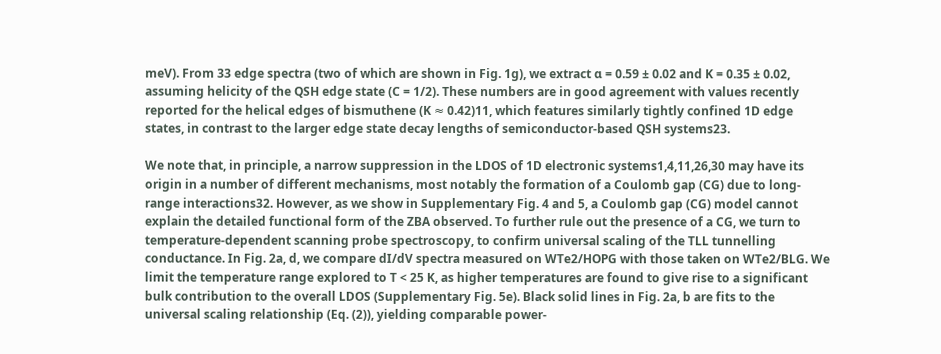meV). From 33 edge spectra (two of which are shown in Fig. 1g), we extract α = 0.59 ± 0.02 and K = 0.35 ± 0.02, assuming helicity of the QSH edge state (C = 1/2). These numbers are in good agreement with values recently reported for the helical edges of bismuthene (K ≈ 0.42)11, which features similarly tightly confined 1D edge states, in contrast to the larger edge state decay lengths of semiconductor-based QSH systems23.

We note that, in principle, a narrow suppression in the LDOS of 1D electronic systems1,4,11,26,30 may have its origin in a number of different mechanisms, most notably the formation of a Coulomb gap (CG) due to long-range interactions32. However, as we show in Supplementary Fig. 4 and 5, a Coulomb gap (CG) model cannot explain the detailed functional form of the ZBA observed. To further rule out the presence of a CG, we turn to temperature-dependent scanning probe spectroscopy, to confirm universal scaling of the TLL tunnelling conductance. In Fig. 2a, d, we compare dI/dV spectra measured on WTe2/HOPG with those taken on WTe2/BLG. We limit the temperature range explored to T < 25 K, as higher temperatures are found to give rise to a significant bulk contribution to the overall LDOS (Supplementary Fig. 5e). Black solid lines in Fig. 2a, b are fits to the universal scaling relationship (Eq. (2)), yielding comparable power-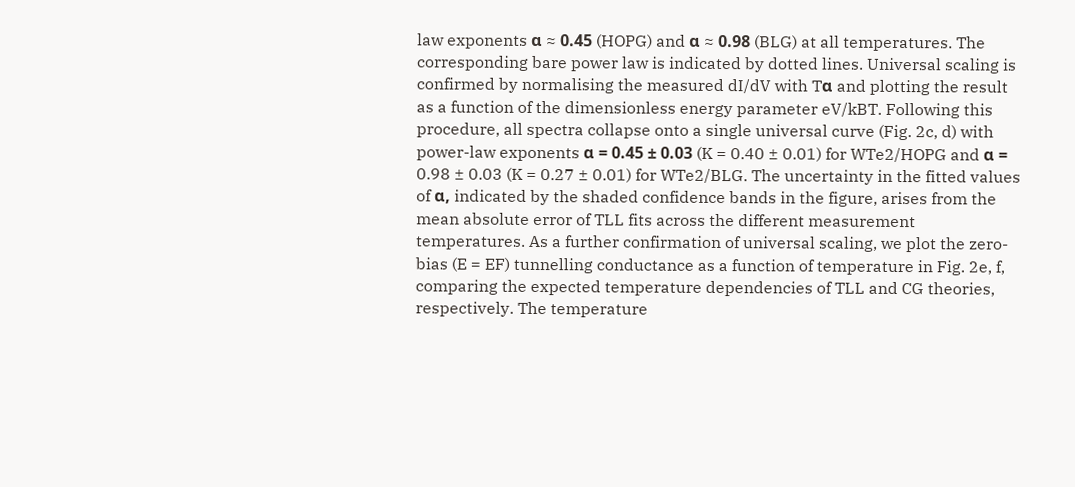law exponents α ≈ 0.45 (HOPG) and α ≈ 0.98 (BLG) at all temperatures. The corresponding bare power law is indicated by dotted lines. Universal scaling is confirmed by normalising the measured dI/dV with Tα and plotting the result as a function of the dimensionless energy parameter eV/kBT. Following this procedure, all spectra collapse onto a single universal curve (Fig. 2c, d) with power-law exponents α = 0.45 ± 0.03 (K = 0.40 ± 0.01) for WTe2/HOPG and α = 0.98 ± 0.03 (K = 0.27 ± 0.01) for WTe2/BLG. The uncertainty in the fitted values of α, indicated by the shaded confidence bands in the figure, arises from the mean absolute error of TLL fits across the different measurement temperatures. As a further confirmation of universal scaling, we plot the zero-bias (E = EF) tunnelling conductance as a function of temperature in Fig. 2e, f, comparing the expected temperature dependencies of TLL and CG theories, respectively. The temperature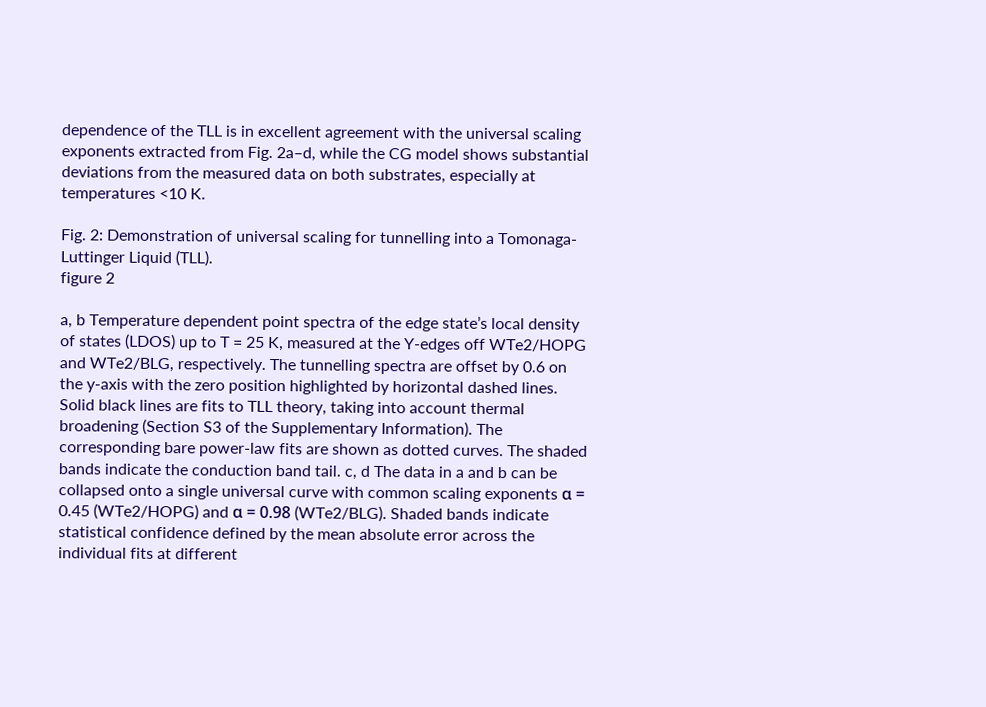dependence of the TLL is in excellent agreement with the universal scaling exponents extracted from Fig. 2a–d, while the CG model shows substantial deviations from the measured data on both substrates, especially at temperatures <10 K.

Fig. 2: Demonstration of universal scaling for tunnelling into a Tomonaga-Luttinger Liquid (TLL).
figure 2

a, b Temperature dependent point spectra of the edge state’s local density of states (LDOS) up to T = 25 K, measured at the Y-edges off WTe2/HOPG and WTe2/BLG, respectively. The tunnelling spectra are offset by 0.6 on the y-axis with the zero position highlighted by horizontal dashed lines. Solid black lines are fits to TLL theory, taking into account thermal broadening (Section S3 of the Supplementary Information). The corresponding bare power-law fits are shown as dotted curves. The shaded bands indicate the conduction band tail. c, d The data in a and b can be collapsed onto a single universal curve with common scaling exponents α = 0.45 (WTe2/HOPG) and α = 0.98 (WTe2/BLG). Shaded bands indicate statistical confidence defined by the mean absolute error across the individual fits at different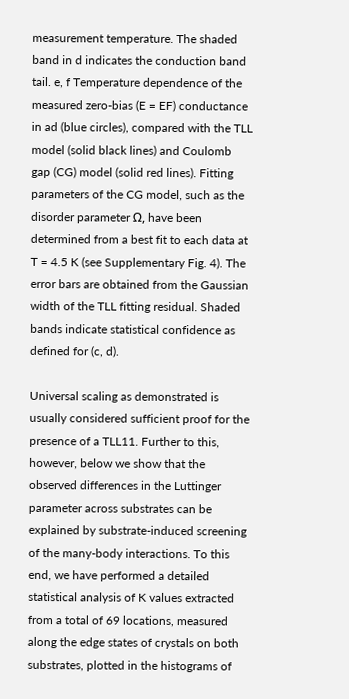measurement temperature. The shaded band in d indicates the conduction band tail. e, f Temperature dependence of the measured zero-bias (E = EF) conductance in ad (blue circles), compared with the TLL model (solid black lines) and Coulomb gap (CG) model (solid red lines). Fitting parameters of the CG model, such as the disorder parameter Ω, have been determined from a best fit to each data at T = 4.5 K (see Supplementary Fig. 4). The error bars are obtained from the Gaussian width of the TLL fitting residual. Shaded bands indicate statistical confidence as defined for (c, d).

Universal scaling as demonstrated is usually considered sufficient proof for the presence of a TLL11. Further to this, however, below we show that the observed differences in the Luttinger parameter across substrates can be explained by substrate-induced screening of the many-body interactions. To this end, we have performed a detailed statistical analysis of K values extracted from a total of 69 locations, measured along the edge states of crystals on both substrates, plotted in the histograms of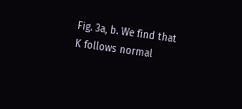Fig. 3a, b. We find that K follows normal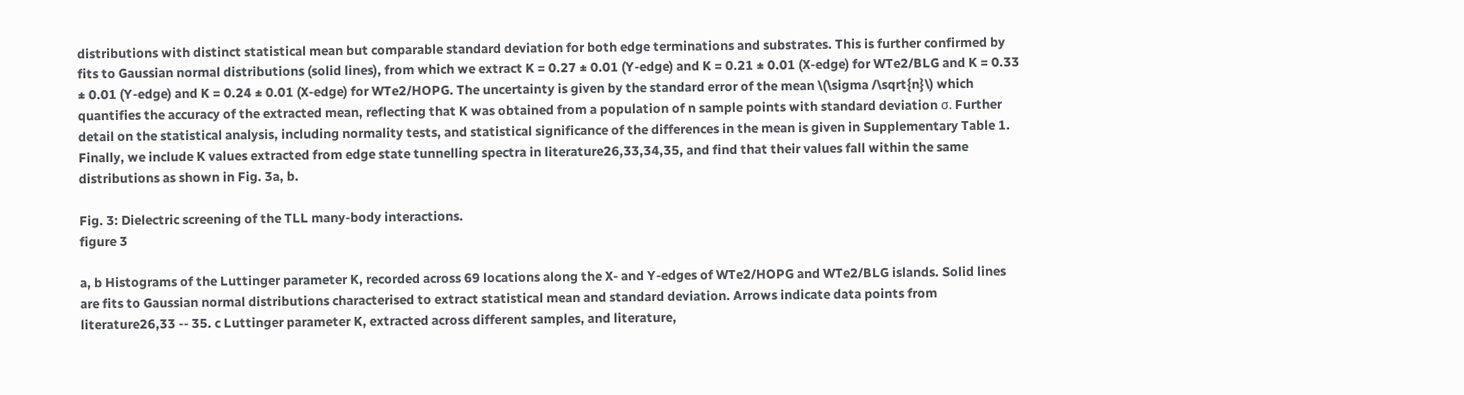distributions with distinct statistical mean but comparable standard deviation for both edge terminations and substrates. This is further confirmed by fits to Gaussian normal distributions (solid lines), from which we extract K = 0.27 ± 0.01 (Y-edge) and K = 0.21 ± 0.01 (X-edge) for WTe2/BLG and K = 0.33 ± 0.01 (Y-edge) and K = 0.24 ± 0.01 (X-edge) for WTe2/HOPG. The uncertainty is given by the standard error of the mean \(\sigma /\sqrt{n}\) which quantifies the accuracy of the extracted mean, reflecting that K was obtained from a population of n sample points with standard deviation σ. Further detail on the statistical analysis, including normality tests, and statistical significance of the differences in the mean is given in Supplementary Table 1. Finally, we include K values extracted from edge state tunnelling spectra in literature26,33,34,35, and find that their values fall within the same distributions as shown in Fig. 3a, b.

Fig. 3: Dielectric screening of the TLL many-body interactions.
figure 3

a, b Histograms of the Luttinger parameter K, recorded across 69 locations along the X- and Y-edges of WTe2/HOPG and WTe2/BLG islands. Solid lines are fits to Gaussian normal distributions characterised to extract statistical mean and standard deviation. Arrows indicate data points from literature26,33 -- 35. c Luttinger parameter K, extracted across different samples, and literature,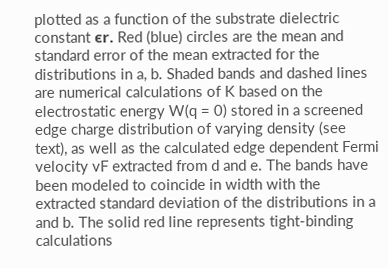plotted as a function of the substrate dielectric constant ϵr. Red (blue) circles are the mean and standard error of the mean extracted for the distributions in a, b. Shaded bands and dashed lines are numerical calculations of K based on the electrostatic energy W(q = 0) stored in a screened edge charge distribution of varying density (see text), as well as the calculated edge dependent Fermi velocity vF extracted from d and e. The bands have been modeled to coincide in width with the extracted standard deviation of the distributions in a and b. The solid red line represents tight-binding calculations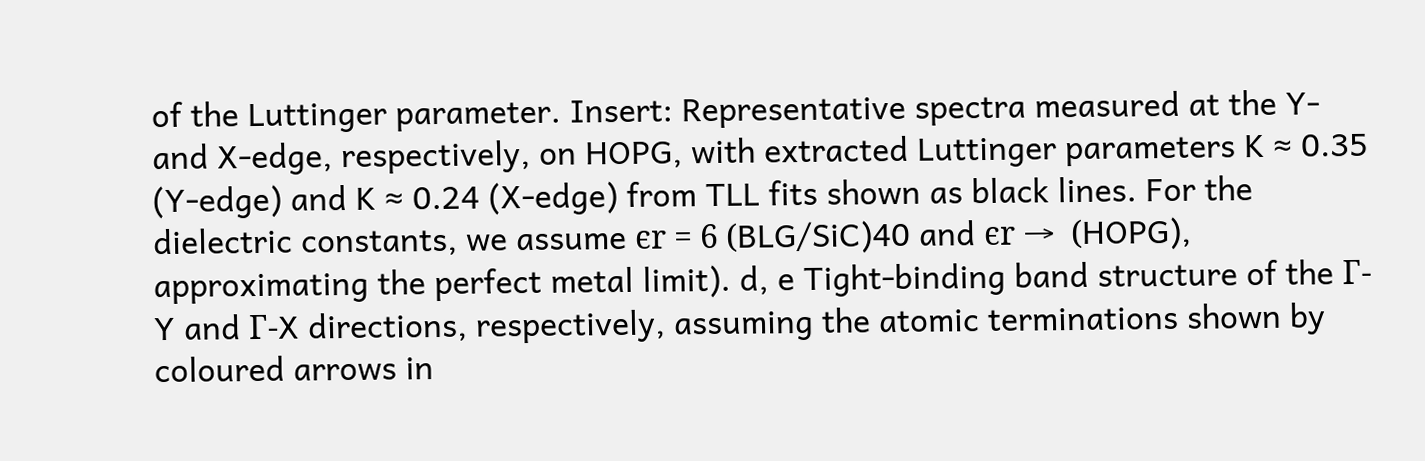of the Luttinger parameter. Insert: Representative spectra measured at the Y- and X-edge, respectively, on HOPG, with extracted Luttinger parameters K ≈ 0.35 (Y-edge) and K ≈ 0.24 (X-edge) from TLL fits shown as black lines. For the dielectric constants, we assume ϵr = 6 (BLG/SiC)40 and ϵr →  (HOPG), approximating the perfect metal limit). d, e Tight-binding band structure of the Γ-Y and Γ-X directions, respectively, assuming the atomic terminations shown by coloured arrows in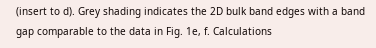(insert to d). Grey shading indicates the 2D bulk band edges with a band gap comparable to the data in Fig. 1e, f. Calculations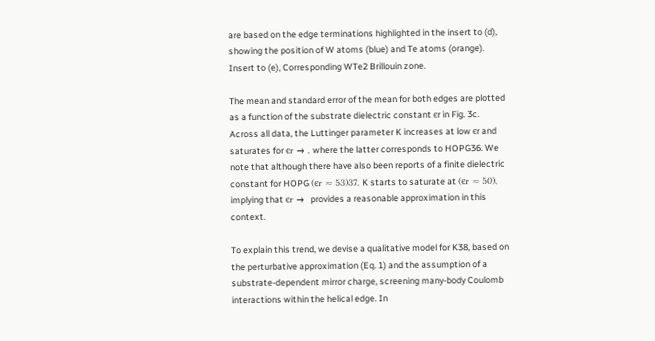are based on the edge terminations highlighted in the insert to (d), showing the position of W atoms (blue) and Te atoms (orange). Insert to (e), Corresponding WTe2 Brillouin zone.

The mean and standard error of the mean for both edges are plotted as a function of the substrate dielectric constant ϵr in Fig. 3c. Across all data, the Luttinger parameter K increases at low ϵr and saturates for ϵr → , where the latter corresponds to HOPG36. We note that although there have also been reports of a finite dielectric constant for HOPG (ϵr ≈ 53)37, K starts to saturate at (ϵr ≈ 50), implying that ϵr →  provides a reasonable approximation in this context.

To explain this trend, we devise a qualitative model for K38, based on the perturbative approximation (Eq. 1) and the assumption of a substrate-dependent mirror charge, screening many-body Coulomb interactions within the helical edge. In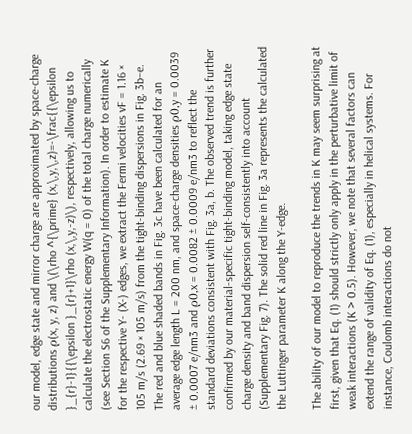our model, edge state and mirror charge are approximated by space-charge distributions ρ(x, y, z) and \(\rho ^{\prime} (x,\,y,\,z)=-\frac{{\epsilon }_{r}-1}{{\epsilon }_{r}+1}\rho (x,\,y,-z)\), respectively, allowing us to calculate the electrostatic energy W(q = 0) of the total charge numerically (see Section S6 of the Supplementary Information). In order to estimate K for the respective Y- (X-) edges, we extract the Fermi velocities vF = 1.16 × 105 m/s (2.69 × 105 m/s) from the tight-binding dispersions in Fig. 3b–e. The red and blue shaded bands in Fig. 3c have been calculated for an average edge length L = 200 nm, and space-charge densities ρ0,y = 0.0039 ± 0.0007 e/nm3 and ρ0,x = 0.0082 ± 0.0009 e/nm3 to reflect the standard deviations consistent with Fig. 3a, b. The observed trend is further confirmed by our material-specific tight-binding model, taking edge state charge density and band dispersion self-consistently into account (Supplementary Fig. 7). The solid red line in Fig. 3a represents the calculated the Luttinger parameter K along the Y-edge.

The ability of our model to reproduce the trends in K may seem surprising at first, given that Eq. (1) should strictly only apply in the perturbative limit of weak interactions (K > 0.5). However, we note that several factors can extend the range of validity of Eq. (1), especially in helical systems. For instance, Coulomb interactions do not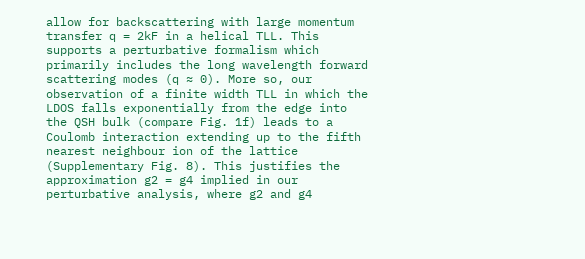allow for backscattering with large momentum transfer q = 2kF in a helical TLL. This supports a perturbative formalism which primarily includes the long wavelength forward scattering modes (q ≈ 0). More so, our observation of a finite width TLL in which the LDOS falls exponentially from the edge into the QSH bulk (compare Fig. 1f) leads to a Coulomb interaction extending up to the fifth nearest neighbour ion of the lattice (Supplementary Fig. 8). This justifies the approximation g2 = g4 implied in our perturbative analysis, where g2 and g4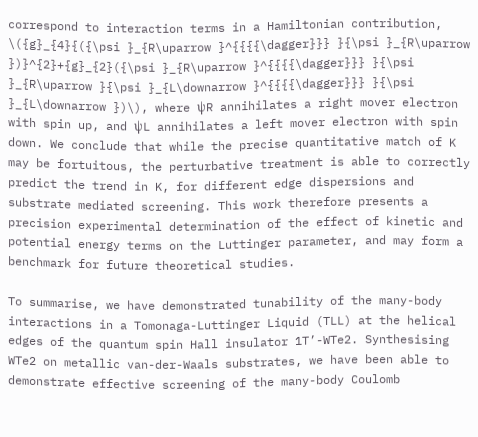correspond to interaction terms in a Hamiltonian contribution, \({g}_{4}{({\psi }_{R\uparrow }^{{{{\dagger}}} }{\psi }_{R\uparrow })}^{2}+{g}_{2}({\psi }_{R\uparrow }^{{{{\dagger}}} }{\psi }_{R\uparrow }{\psi }_{L\downarrow }^{{{{\dagger}}} }{\psi }_{L\downarrow })\), where ψR annihilates a right mover electron with spin up, and ψL annihilates a left mover electron with spin down. We conclude that while the precise quantitative match of K may be fortuitous, the perturbative treatment is able to correctly predict the trend in K, for different edge dispersions and substrate mediated screening. This work therefore presents a precision experimental determination of the effect of kinetic and potential energy terms on the Luttinger parameter, and may form a benchmark for future theoretical studies.

To summarise, we have demonstrated tunability of the many-body interactions in a Tomonaga-Luttinger Liquid (TLL) at the helical edges of the quantum spin Hall insulator 1T’-WTe2. Synthesising WTe2 on metallic van-der-Waals substrates, we have been able to demonstrate effective screening of the many-body Coulomb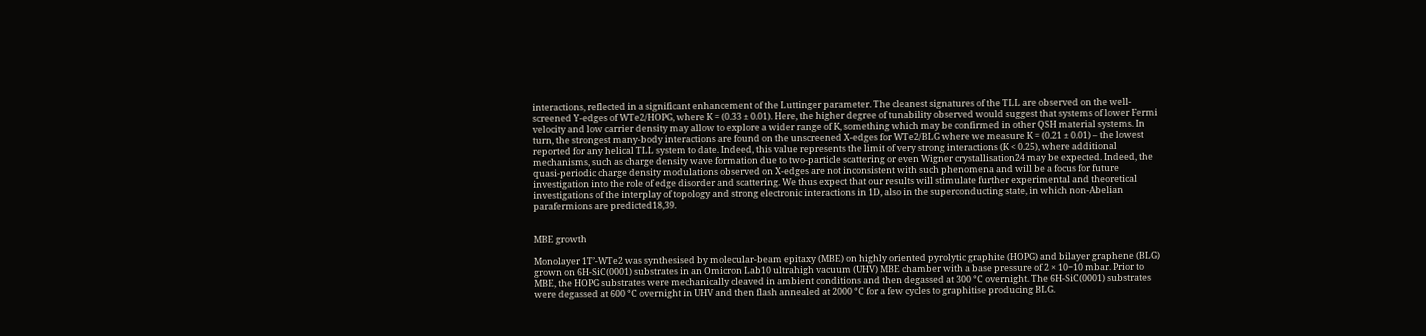interactions, reflected in a significant enhancement of the Luttinger parameter. The cleanest signatures of the TLL are observed on the well-screened Y-edges of WTe2/HOPG, where K = (0.33 ± 0.01). Here, the higher degree of tunability observed would suggest that systems of lower Fermi velocity and low carrier density may allow to explore a wider range of K, something which may be confirmed in other QSH material systems. In turn, the strongest many-body interactions are found on the unscreened X-edges for WTe2/BLG where we measure K = (0.21 ± 0.01) – the lowest reported for any helical TLL system to date. Indeed, this value represents the limit of very strong interactions (K < 0.25), where additional mechanisms, such as charge density wave formation due to two-particle scattering or even Wigner crystallisation24 may be expected. Indeed, the quasi-periodic charge density modulations observed on X-edges are not inconsistent with such phenomena and will be a focus for future investigation into the role of edge disorder and scattering. We thus expect that our results will stimulate further experimental and theoretical investigations of the interplay of topology and strong electronic interactions in 1D, also in the superconducting state, in which non-Abelian parafermions are predicted18,39.


MBE growth

Monolayer 1T’-WTe2 was synthesised by molecular-beam epitaxy (MBE) on highly oriented pyrolytic graphite (HOPG) and bilayer graphene (BLG) grown on 6H-SiC(0001) substrates in an Omicron Lab10 ultrahigh vacuum (UHV) MBE chamber with a base pressure of 2 × 10−10 mbar. Prior to MBE, the HOPG substrates were mechanically cleaved in ambient conditions and then degassed at 300 °C overnight. The 6H-SiC(0001) substrates were degassed at 600 °C overnight in UHV and then flash annealed at 2000 °C for a few cycles to graphitise producing BLG.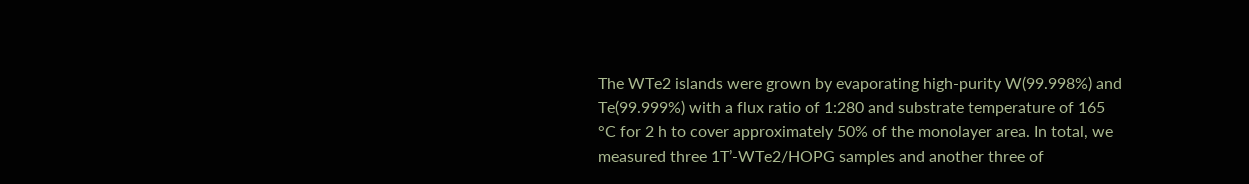The WTe2 islands were grown by evaporating high-purity W(99.998%) and Te(99.999%) with a flux ratio of 1:280 and substrate temperature of 165 °C for 2 h to cover approximately 50% of the monolayer area. In total, we measured three 1T’-WTe2/HOPG samples and another three of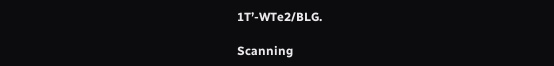1T’-WTe2/BLG.

Scanning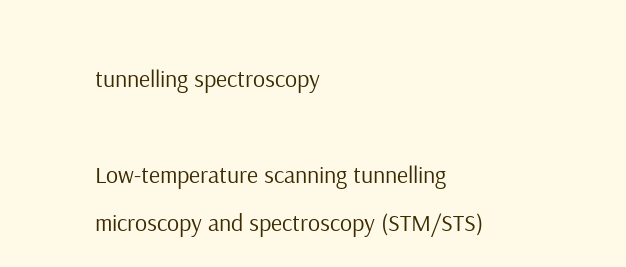tunnelling spectroscopy

Low-temperature scanning tunnelling microscopy and spectroscopy (STM/STS)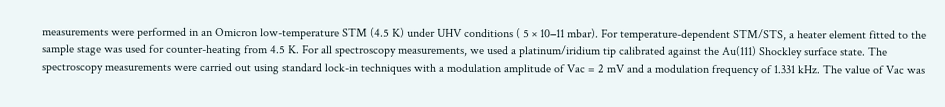measurements were performed in an Omicron low-temperature STM (4.5 K) under UHV conditions ( 5 × 10−11 mbar). For temperature-dependent STM/STS, a heater element fitted to the sample stage was used for counter-heating from 4.5 K. For all spectroscopy measurements, we used a platinum/iridium tip calibrated against the Au(111) Shockley surface state. The spectroscopy measurements were carried out using standard lock-in techniques with a modulation amplitude of Vac = 2 mV and a modulation frequency of 1.331 kHz. The value of Vac was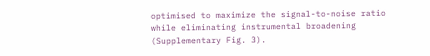optimised to maximize the signal-to-noise ratio while eliminating instrumental broadening (Supplementary Fig. 3).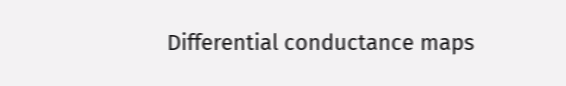Differential conductance maps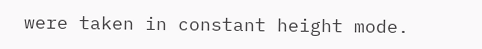were taken in constant height mode.